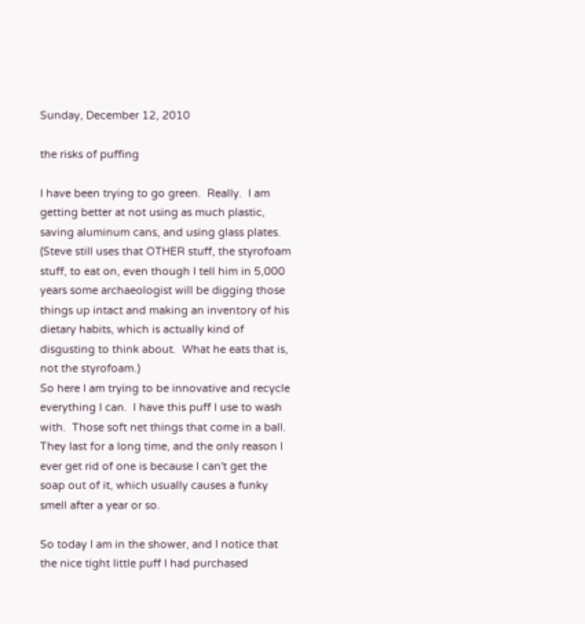Sunday, December 12, 2010

the risks of puffing

I have been trying to go green.  Really.  I am getting better at not using as much plastic, saving aluminum cans, and using glass plates.  (Steve still uses that OTHER stuff, the styrofoam stuff, to eat on, even though I tell him in 5,000 years some archaeologist will be digging those things up intact and making an inventory of his dietary habits, which is actually kind of disgusting to think about.  What he eats that is, not the styrofoam.)
So here I am trying to be innovative and recycle everything I can.  I have this puff I use to wash with.  Those soft net things that come in a ball.  They last for a long time, and the only reason I ever get rid of one is because I can't get the soap out of it, which usually causes a funky smell after a year or so.

So today I am in the shower, and I notice that the nice tight little puff I had purchased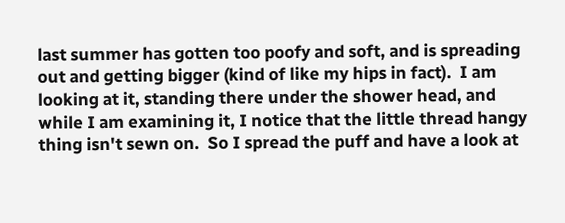last summer has gotten too poofy and soft, and is spreading out and getting bigger (kind of like my hips in fact).  I am looking at it, standing there under the shower head, and while I am examining it, I notice that the little thread hangy thing isn't sewn on.  So I spread the puff and have a look at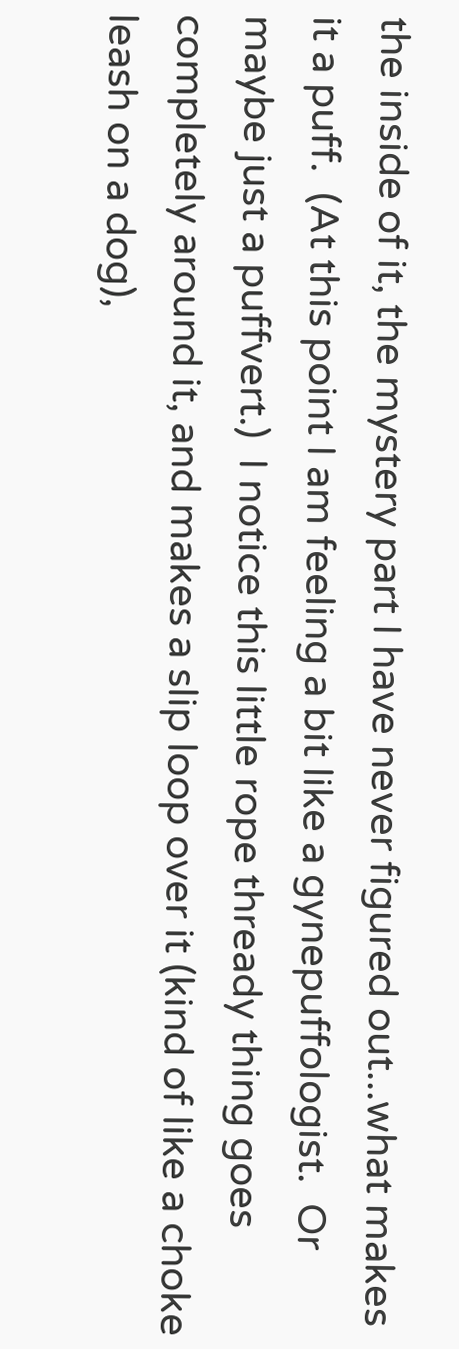the inside of it, the mystery part I have never figured out...what makes it a puff.  (At this point I am feeling a bit like a gynepuffologist.  Or maybe just a puffvert.)  I notice this little rope thready thing goes completely around it, and makes a slip loop over it (kind of like a choke leash on a dog),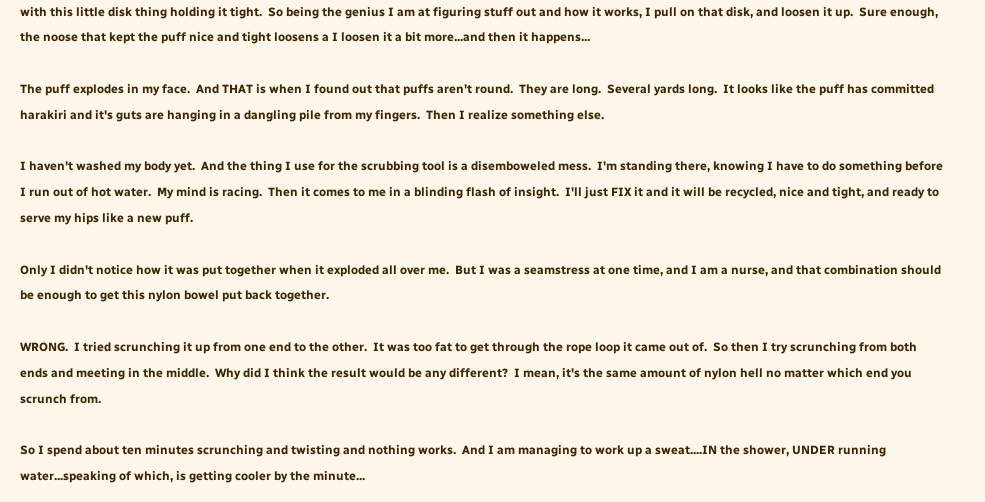with this little disk thing holding it tight.  So being the genius I am at figuring stuff out and how it works, I pull on that disk, and loosen it up.  Sure enough, the noose that kept the puff nice and tight loosens a I loosen it a bit more...and then it happens...

The puff explodes in my face.  And THAT is when I found out that puffs aren't round.  They are long.  Several yards long.  It looks like the puff has committed harakiri and it's guts are hanging in a dangling pile from my fingers.  Then I realize something else.

I haven't washed my body yet.  And the thing I use for the scrubbing tool is a disemboweled mess.  I'm standing there, knowing I have to do something before I run out of hot water.  My mind is racing.  Then it comes to me in a blinding flash of insight.  I'll just FIX it and it will be recycled, nice and tight, and ready to serve my hips like a new puff.

Only I didn't notice how it was put together when it exploded all over me.  But I was a seamstress at one time, and I am a nurse, and that combination should be enough to get this nylon bowel put back together.

WRONG.  I tried scrunching it up from one end to the other.  It was too fat to get through the rope loop it came out of.  So then I try scrunching from both ends and meeting in the middle.  Why did I think the result would be any different?  I mean, it's the same amount of nylon hell no matter which end you scrunch from.

So I spend about ten minutes scrunching and twisting and nothing works.  And I am managing to work up a sweat....IN the shower, UNDER running water...speaking of which, is getting cooler by the minute...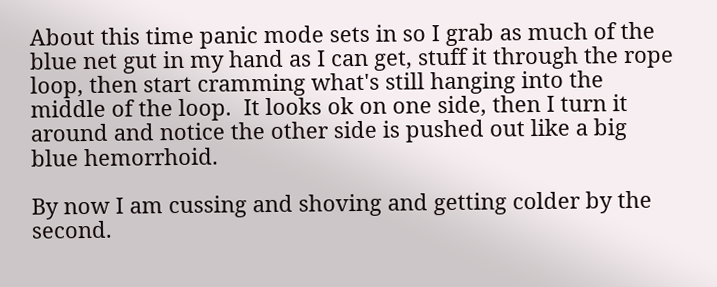About this time panic mode sets in so I grab as much of the blue net gut in my hand as I can get, stuff it through the rope loop, then start cramming what's still hanging into the middle of the loop.  It looks ok on one side, then I turn it around and notice the other side is pushed out like a big blue hemorrhoid.

By now I am cussing and shoving and getting colder by the second.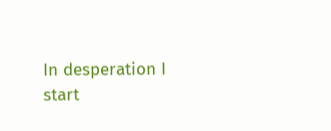In desperation I start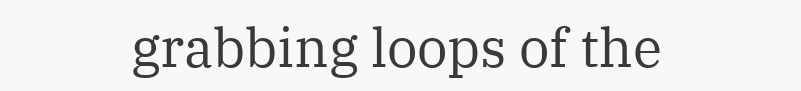grabbing loops of the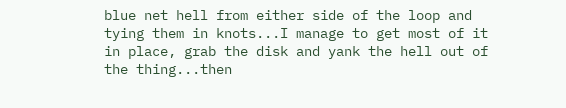blue net hell from either side of the loop and tying them in knots...I manage to get most of it in place, grab the disk and yank the hell out of the thing...then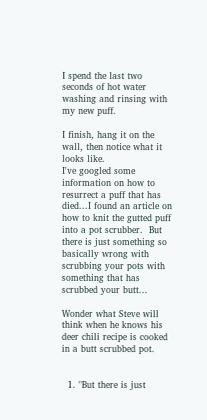I spend the last two seconds of hot water washing and rinsing with my new puff.

I finish, hang it on the wall, then notice what it looks like.
I've googled some information on how to resurrect a puff that has died...I found an article on how to knit the gutted puff into a pot scrubber.  But there is just something so basically wrong with scrubbing your pots with something that has scrubbed your butt...

Wonder what Steve will think when he knows his deer chili recipe is cooked in a butt scrubbed pot.


  1. "But there is just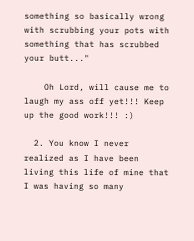something so basically wrong with scrubbing your pots with something that has scrubbed your butt..."

    Oh Lord, will cause me to laugh my ass off yet!!! Keep up the good work!!! :)

  2. You know I never realized as I have been living this life of mine that I was having so many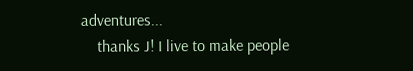adventures...
    thanks J! I live to make people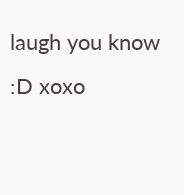laugh you know :D xoxo